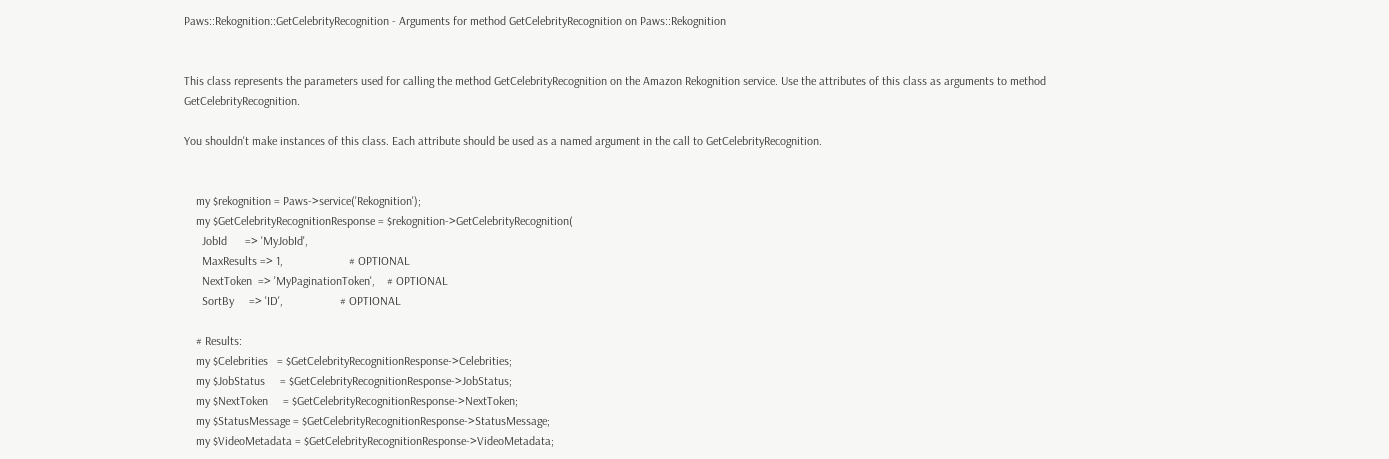Paws::Rekognition::GetCelebrityRecognition - Arguments for method GetCelebrityRecognition on Paws::Rekognition


This class represents the parameters used for calling the method GetCelebrityRecognition on the Amazon Rekognition service. Use the attributes of this class as arguments to method GetCelebrityRecognition.

You shouldn't make instances of this class. Each attribute should be used as a named argument in the call to GetCelebrityRecognition.


    my $rekognition = Paws->service('Rekognition');
    my $GetCelebrityRecognitionResponse = $rekognition->GetCelebrityRecognition(
      JobId      => 'MyJobId',
      MaxResults => 1,                      # OPTIONAL
      NextToken  => 'MyPaginationToken',    # OPTIONAL
      SortBy     => 'ID',                   # OPTIONAL

    # Results:
    my $Celebrities   = $GetCelebrityRecognitionResponse->Celebrities;
    my $JobStatus     = $GetCelebrityRecognitionResponse->JobStatus;
    my $NextToken     = $GetCelebrityRecognitionResponse->NextToken;
    my $StatusMessage = $GetCelebrityRecognitionResponse->StatusMessage;
    my $VideoMetadata = $GetCelebrityRecognitionResponse->VideoMetadata;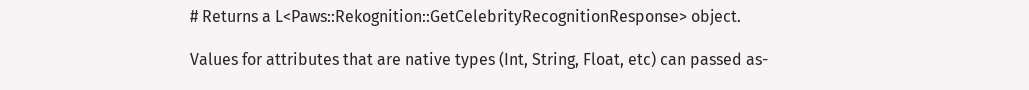# Returns a L<Paws::Rekognition::GetCelebrityRecognitionResponse> object.

Values for attributes that are native types (Int, String, Float, etc) can passed as-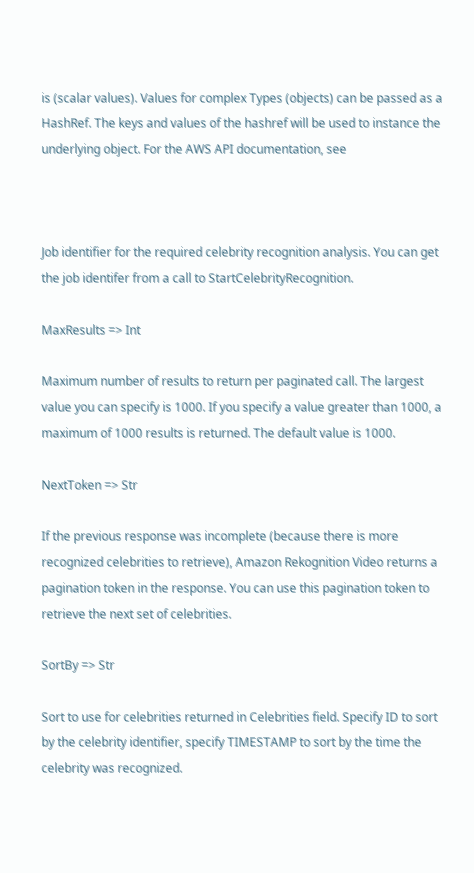is (scalar values). Values for complex Types (objects) can be passed as a HashRef. The keys and values of the hashref will be used to instance the underlying object. For the AWS API documentation, see



Job identifier for the required celebrity recognition analysis. You can get the job identifer from a call to StartCelebrityRecognition.

MaxResults => Int

Maximum number of results to return per paginated call. The largest value you can specify is 1000. If you specify a value greater than 1000, a maximum of 1000 results is returned. The default value is 1000.

NextToken => Str

If the previous response was incomplete (because there is more recognized celebrities to retrieve), Amazon Rekognition Video returns a pagination token in the response. You can use this pagination token to retrieve the next set of celebrities.

SortBy => Str

Sort to use for celebrities returned in Celebrities field. Specify ID to sort by the celebrity identifier, specify TIMESTAMP to sort by the time the celebrity was recognized.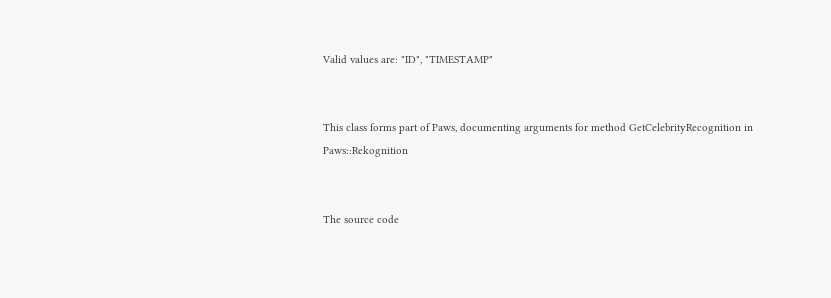Valid values are: "ID", "TIMESTAMP"


This class forms part of Paws, documenting arguments for method GetCelebrityRecognition in Paws::Rekognition


The source code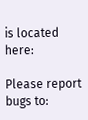is located here:

Please report bugs to: